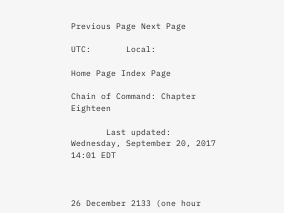Previous Page Next Page

UTC:       Local:

Home Page Index Page

Chain of Command: Chapter Eighteen

       Last updated: Wednesday, September 20, 2017 14:01 EDT



26 December 2133 (one hour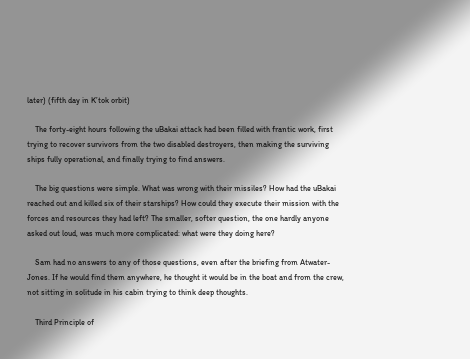later) (fifth day in K’tok orbit)

    The forty-eight hours following the uBakai attack had been filled with frantic work, first trying to recover survivors from the two disabled destroyers, then making the surviving ships fully operational, and finally trying to find answers.

    The big questions were simple. What was wrong with their missiles? How had the uBakai reached out and killed six of their starships? How could they execute their mission with the forces and resources they had left? The smaller, softer question, the one hardly anyone asked out loud, was much more complicated: what were they doing here?

    Sam had no answers to any of those questions, even after the briefing from Atwater-Jones. If he would find them anywhere, he thought it would be in the boat and from the crew, not sitting in solitude in his cabin trying to think deep thoughts.

    Third Principle of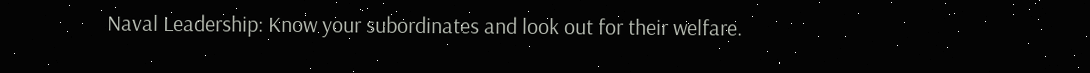Naval Leadership: Know your subordinates and look out for their welfare.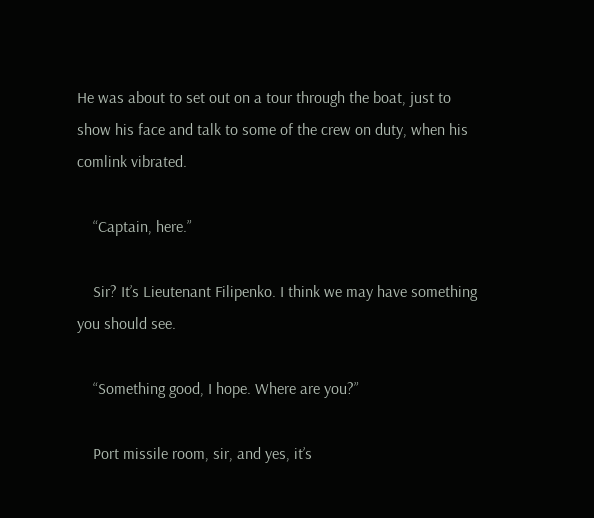He was about to set out on a tour through the boat, just to show his face and talk to some of the crew on duty, when his comlink vibrated.

    “Captain, here.”

    Sir? It’s Lieutenant Filipenko. I think we may have something you should see.

    “Something good, I hope. Where are you?”

    Port missile room, sir, and yes, it’s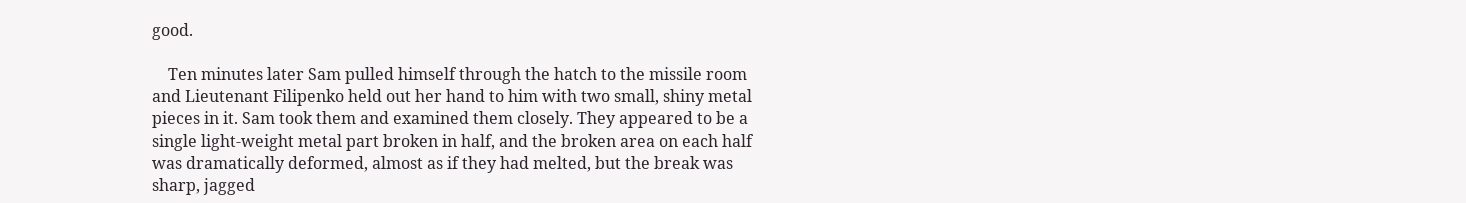good.

    Ten minutes later Sam pulled himself through the hatch to the missile room and Lieutenant Filipenko held out her hand to him with two small, shiny metal pieces in it. Sam took them and examined them closely. They appeared to be a single light-weight metal part broken in half, and the broken area on each half was dramatically deformed, almost as if they had melted, but the break was sharp, jagged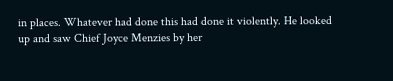in places. Whatever had done this had done it violently. He looked up and saw Chief Joyce Menzies by her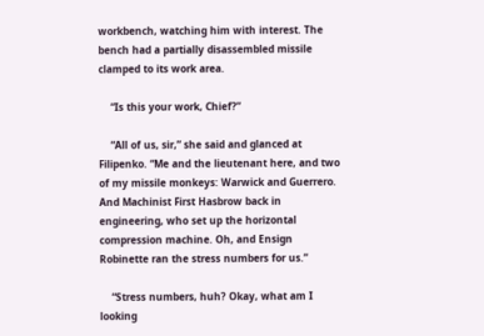workbench, watching him with interest. The bench had a partially disassembled missile clamped to its work area.

    “Is this your work, Chief?”

    “All of us, sir,” she said and glanced at Filipenko. “Me and the lieutenant here, and two of my missile monkeys: Warwick and Guerrero. And Machinist First Hasbrow back in engineering, who set up the horizontal compression machine. Oh, and Ensign Robinette ran the stress numbers for us.”

    “Stress numbers, huh? Okay, what am I looking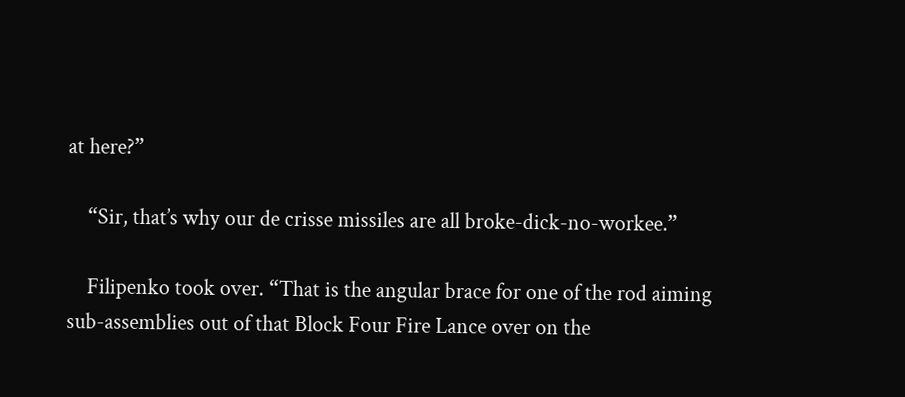at here?”

    “Sir, that’s why our de crisse missiles are all broke-dick-no-workee.”

    Filipenko took over. “That is the angular brace for one of the rod aiming sub-assemblies out of that Block Four Fire Lance over on the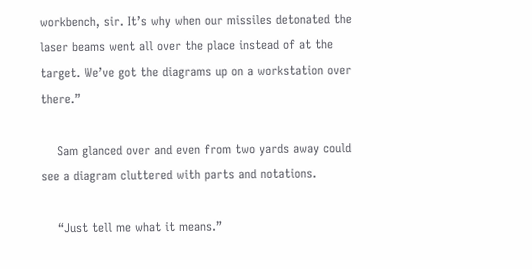workbench, sir. It’s why when our missiles detonated the laser beams went all over the place instead of at the target. We’ve got the diagrams up on a workstation over there.”

    Sam glanced over and even from two yards away could see a diagram cluttered with parts and notations.

    “Just tell me what it means.”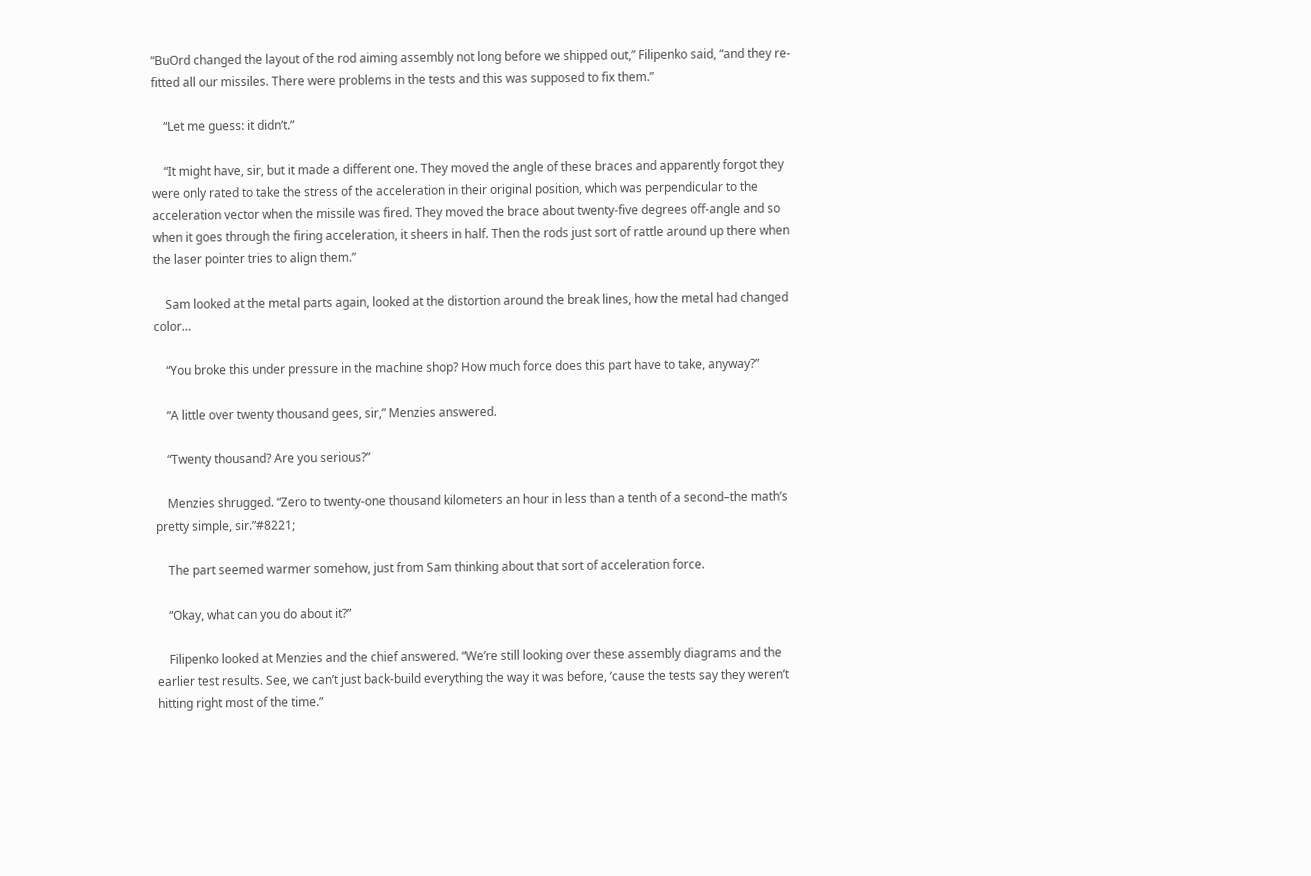“BuOrd changed the layout of the rod aiming assembly not long before we shipped out,” Filipenko said, “and they re-fitted all our missiles. There were problems in the tests and this was supposed to fix them.”

    “Let me guess: it didn’t.”

    “It might have, sir, but it made a different one. They moved the angle of these braces and apparently forgot they were only rated to take the stress of the acceleration in their original position, which was perpendicular to the acceleration vector when the missile was fired. They moved the brace about twenty-five degrees off-angle and so when it goes through the firing acceleration, it sheers in half. Then the rods just sort of rattle around up there when the laser pointer tries to align them.”

    Sam looked at the metal parts again, looked at the distortion around the break lines, how the metal had changed color…

    “You broke this under pressure in the machine shop? How much force does this part have to take, anyway?”

    “A little over twenty thousand gees, sir,” Menzies answered.

    “Twenty thousand? Are you serious?”

    Menzies shrugged. “Zero to twenty-one thousand kilometers an hour in less than a tenth of a second–the math’s pretty simple, sir.”#8221;

    The part seemed warmer somehow, just from Sam thinking about that sort of acceleration force.

    “Okay, what can you do about it?”

    Filipenko looked at Menzies and the chief answered. “We’re still looking over these assembly diagrams and the earlier test results. See, we can’t just back-build everything the way it was before, ’cause the tests say they weren’t hitting right most of the time.”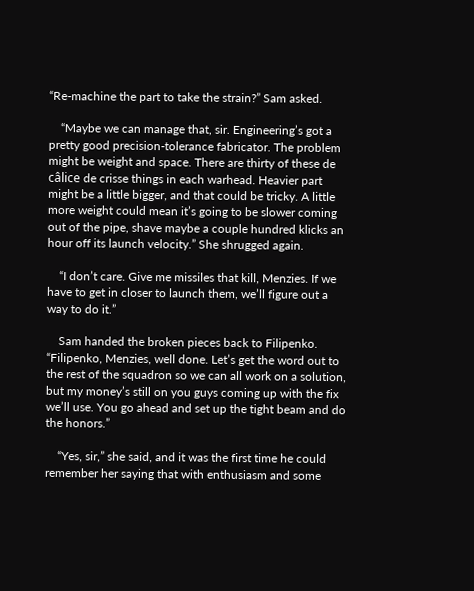“Re-machine the part to take the strain?” Sam asked.

    “Maybe we can manage that, sir. Engineering’s got a pretty good precision-tolerance fabricator. The problem might be weight and space. There are thirty of these de câlice de crisse things in each warhead. Heavier part might be a little bigger, and that could be tricky. A little more weight could mean it’s going to be slower coming out of the pipe, shave maybe a couple hundred klicks an hour off its launch velocity.” She shrugged again.

    “I don’t care. Give me missiles that kill, Menzies. If we have to get in closer to launch them, we’ll figure out a way to do it.”

    Sam handed the broken pieces back to Filipenko. “Filipenko, Menzies, well done. Let’s get the word out to the rest of the squadron so we can all work on a solution, but my money’s still on you guys coming up with the fix we’ll use. You go ahead and set up the tight beam and do the honors.”

    “Yes, sir,” she said, and it was the first time he could remember her saying that with enthusiasm and some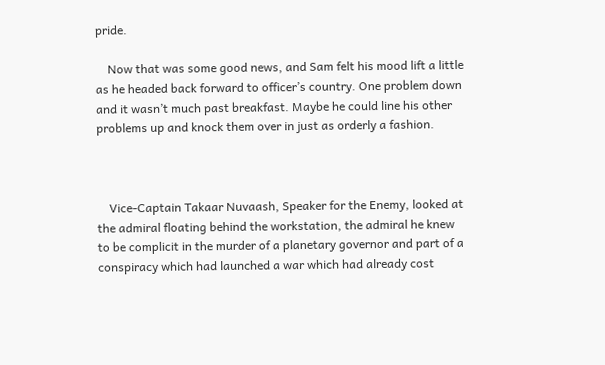pride.

    Now that was some good news, and Sam felt his mood lift a little as he headed back forward to officer’s country. One problem down and it wasn’t much past breakfast. Maybe he could line his other problems up and knock them over in just as orderly a fashion.



    Vice-Captain Takaar Nuvaash, Speaker for the Enemy, looked at the admiral floating behind the workstation, the admiral he knew to be complicit in the murder of a planetary governor and part of a conspiracy which had launched a war which had already cost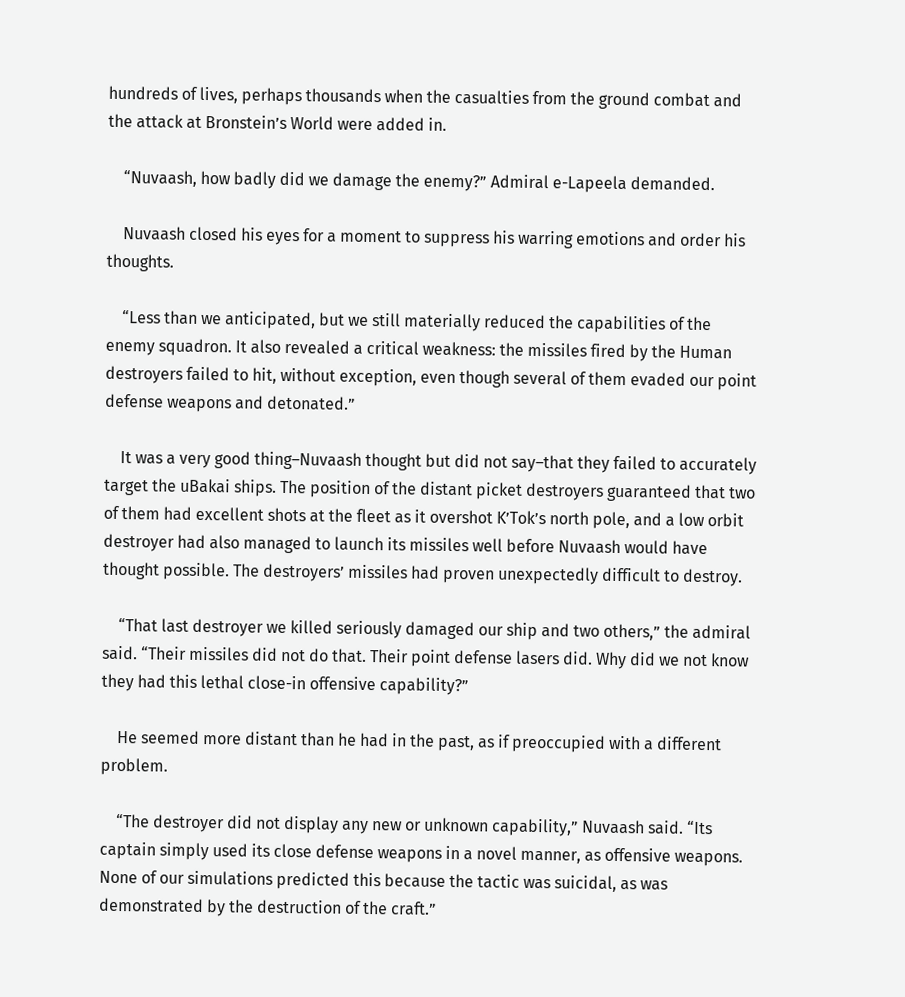hundreds of lives, perhaps thousands when the casualties from the ground combat and the attack at Bronstein’s World were added in.

    “Nuvaash, how badly did we damage the enemy?” Admiral e-Lapeela demanded.

    Nuvaash closed his eyes for a moment to suppress his warring emotions and order his thoughts.

    “Less than we anticipated, but we still materially reduced the capabilities of the enemy squadron. It also revealed a critical weakness: the missiles fired by the Human destroyers failed to hit, without exception, even though several of them evaded our point defense weapons and detonated.”

    It was a very good thing–Nuvaash thought but did not say–that they failed to accurately target the uBakai ships. The position of the distant picket destroyers guaranteed that two of them had excellent shots at the fleet as it overshot K’Tok’s north pole, and a low orbit destroyer had also managed to launch its missiles well before Nuvaash would have thought possible. The destroyers’ missiles had proven unexpectedly difficult to destroy.

    “That last destroyer we killed seriously damaged our ship and two others,” the admiral said. “Their missiles did not do that. Their point defense lasers did. Why did we not know they had this lethal close-in offensive capability?”

    He seemed more distant than he had in the past, as if preoccupied with a different problem.

    “The destroyer did not display any new or unknown capability,” Nuvaash said. “Its captain simply used its close defense weapons in a novel manner, as offensive weapons. None of our simulations predicted this because the tactic was suicidal, as was demonstrated by the destruction of the craft.”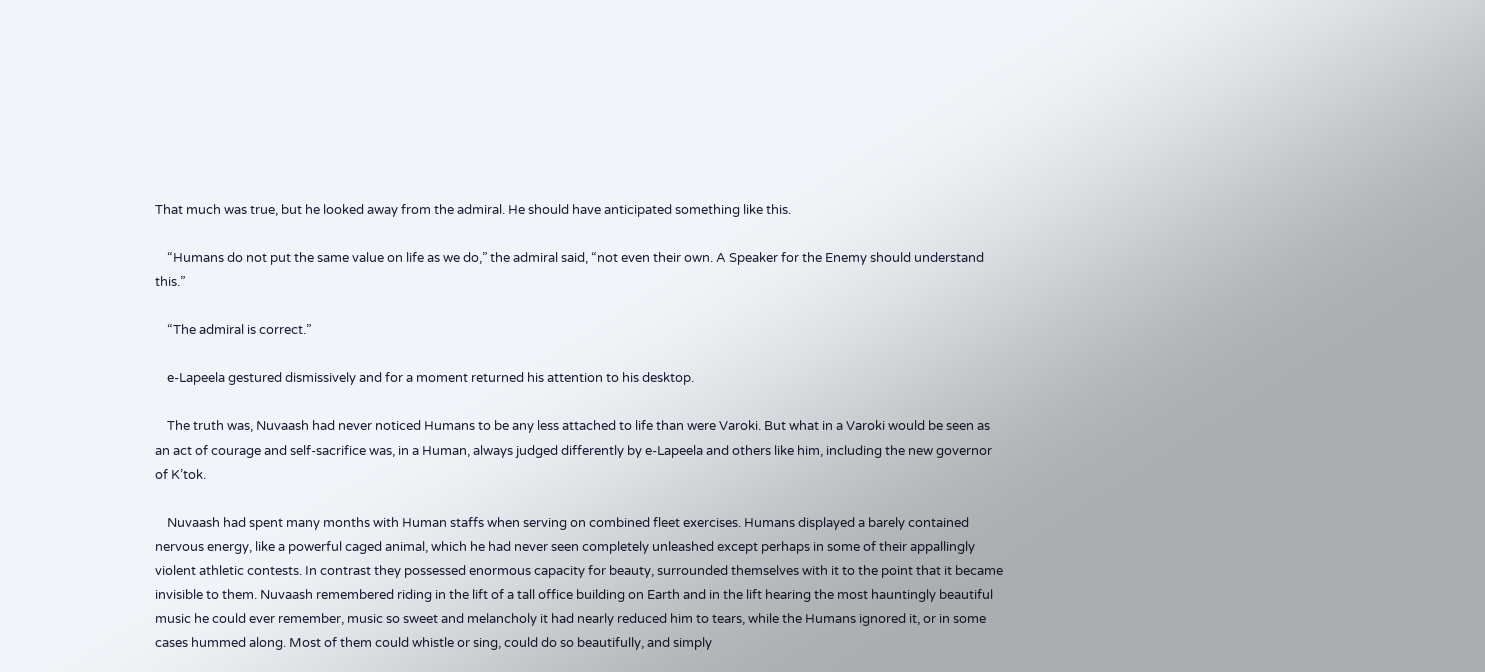That much was true, but he looked away from the admiral. He should have anticipated something like this.

    “Humans do not put the same value on life as we do,” the admiral said, “not even their own. A Speaker for the Enemy should understand this.”

    “The admiral is correct.”

    e-Lapeela gestured dismissively and for a moment returned his attention to his desktop.

    The truth was, Nuvaash had never noticed Humans to be any less attached to life than were Varoki. But what in a Varoki would be seen as an act of courage and self-sacrifice was, in a Human, always judged differently by e-Lapeela and others like him, including the new governor of K’tok.

    Nuvaash had spent many months with Human staffs when serving on combined fleet exercises. Humans displayed a barely contained nervous energy, like a powerful caged animal, which he had never seen completely unleashed except perhaps in some of their appallingly violent athletic contests. In contrast they possessed enormous capacity for beauty, surrounded themselves with it to the point that it became invisible to them. Nuvaash remembered riding in the lift of a tall office building on Earth and in the lift hearing the most hauntingly beautiful music he could ever remember, music so sweet and melancholy it had nearly reduced him to tears, while the Humans ignored it, or in some cases hummed along. Most of them could whistle or sing, could do so beautifully, and simply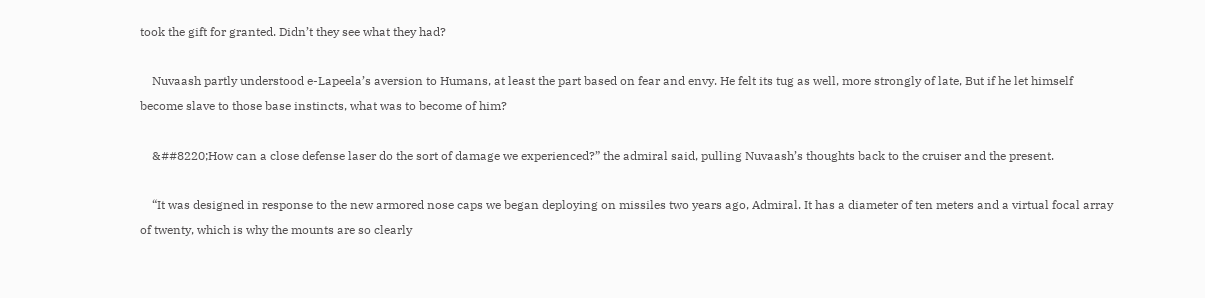took the gift for granted. Didn’t they see what they had?

    Nuvaash partly understood e-Lapeela’s aversion to Humans, at least the part based on fear and envy. He felt its tug as well, more strongly of late, But if he let himself become slave to those base instincts, what was to become of him?

    &##8220;How can a close defense laser do the sort of damage we experienced?” the admiral said, pulling Nuvaash’s thoughts back to the cruiser and the present.

    “It was designed in response to the new armored nose caps we began deploying on missiles two years ago, Admiral. It has a diameter of ten meters and a virtual focal array of twenty, which is why the mounts are so clearly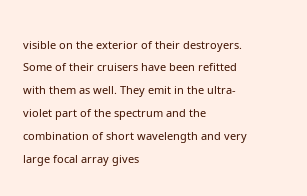visible on the exterior of their destroyers. Some of their cruisers have been refitted with them as well. They emit in the ultra-violet part of the spectrum and the combination of short wavelength and very large focal array gives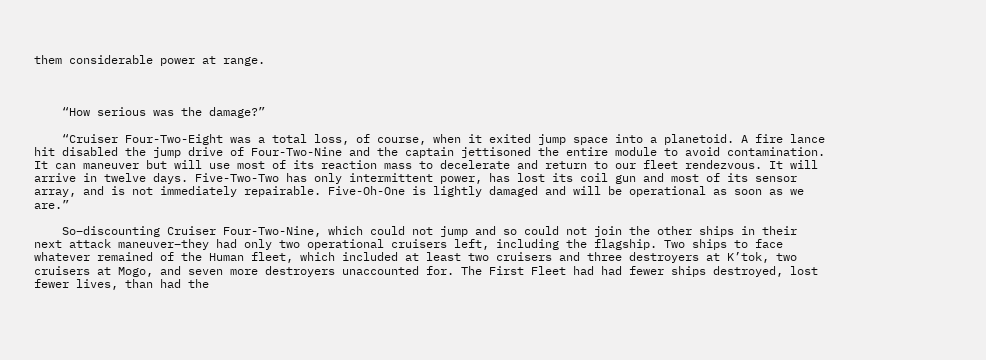them considerable power at range.



    “How serious was the damage?”

    “Cruiser Four-Two-Eight was a total loss, of course, when it exited jump space into a planetoid. A fire lance hit disabled the jump drive of Four-Two-Nine and the captain jettisoned the entire module to avoid contamination. It can maneuver but will use most of its reaction mass to decelerate and return to our fleet rendezvous. It will arrive in twelve days. Five-Two-Two has only intermittent power, has lost its coil gun and most of its sensor array, and is not immediately repairable. Five-Oh-One is lightly damaged and will be operational as soon as we are.”

    So–discounting Cruiser Four-Two-Nine, which could not jump and so could not join the other ships in their next attack maneuver–they had only two operational cruisers left, including the flagship. Two ships to face whatever remained of the Human fleet, which included at least two cruisers and three destroyers at K’tok, two cruisers at Mogo, and seven more destroyers unaccounted for. The First Fleet had had fewer ships destroyed, lost fewer lives, than had the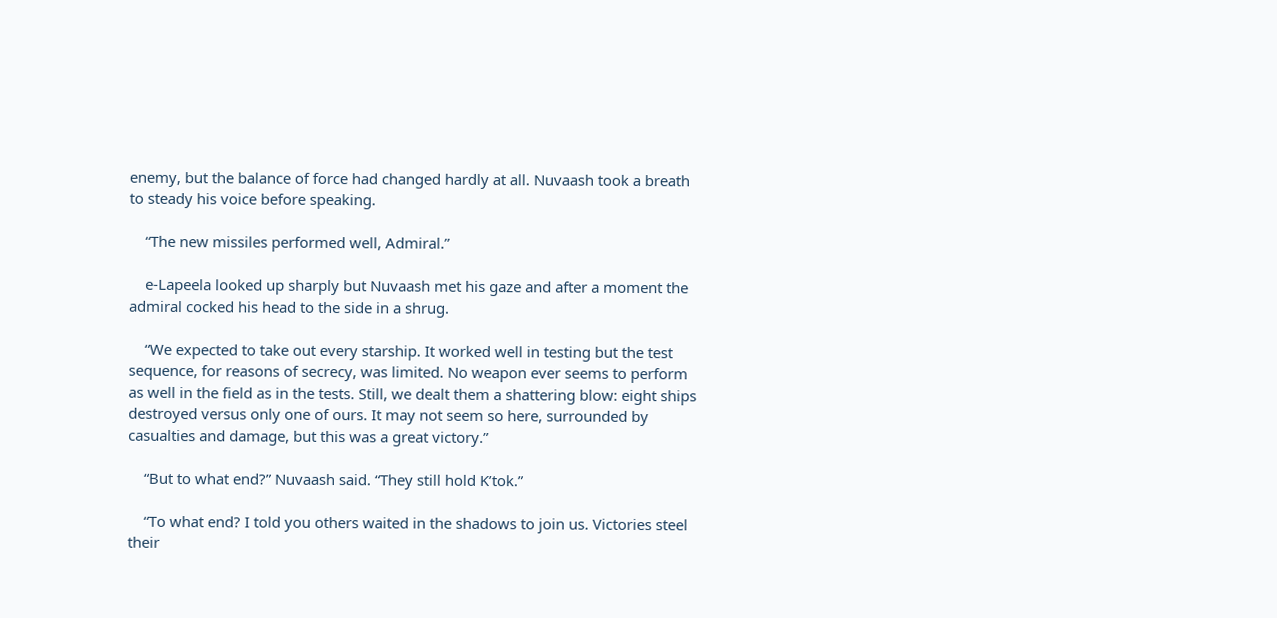enemy, but the balance of force had changed hardly at all. Nuvaash took a breath to steady his voice before speaking.

    “The new missiles performed well, Admiral.”

    e-Lapeela looked up sharply but Nuvaash met his gaze and after a moment the admiral cocked his head to the side in a shrug.

    “We expected to take out every starship. It worked well in testing but the test sequence, for reasons of secrecy, was limited. No weapon ever seems to perform as well in the field as in the tests. Still, we dealt them a shattering blow: eight ships destroyed versus only one of ours. It may not seem so here, surrounded by casualties and damage, but this was a great victory.”

    “But to what end?” Nuvaash said. “They still hold K’tok.”

    “To what end? I told you others waited in the shadows to join us. Victories steel their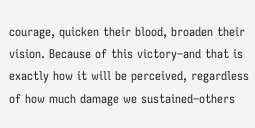courage, quicken their blood, broaden their vision. Because of this victory–and that is exactly how it will be perceived, regardless of how much damage we sustained–others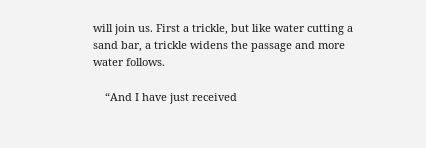will join us. First a trickle, but like water cutting a sand bar, a trickle widens the passage and more water follows.

    “And I have just received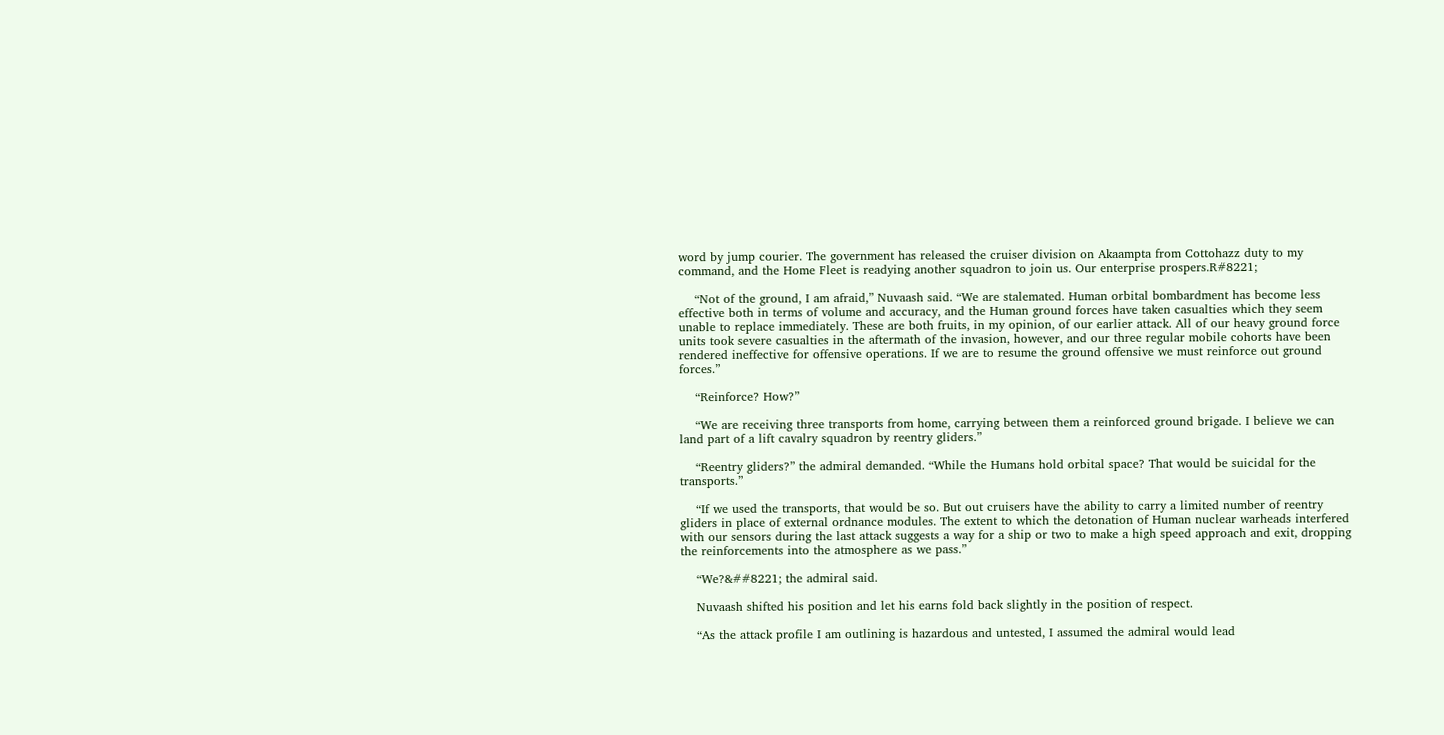word by jump courier. The government has released the cruiser division on Akaampta from Cottohazz duty to my command, and the Home Fleet is readying another squadron to join us. Our enterprise prospers.R#8221;

    “Not of the ground, I am afraid,” Nuvaash said. “We are stalemated. Human orbital bombardment has become less effective both in terms of volume and accuracy, and the Human ground forces have taken casualties which they seem unable to replace immediately. These are both fruits, in my opinion, of our earlier attack. All of our heavy ground force units took severe casualties in the aftermath of the invasion, however, and our three regular mobile cohorts have been rendered ineffective for offensive operations. If we are to resume the ground offensive we must reinforce out ground forces.”

    “Reinforce? How?”

    “We are receiving three transports from home, carrying between them a reinforced ground brigade. I believe we can land part of a lift cavalry squadron by reentry gliders.”

    “Reentry gliders?” the admiral demanded. “While the Humans hold orbital space? That would be suicidal for the transports.”

    “If we used the transports, that would be so. But out cruisers have the ability to carry a limited number of reentry gliders in place of external ordnance modules. The extent to which the detonation of Human nuclear warheads interfered with our sensors during the last attack suggests a way for a ship or two to make a high speed approach and exit, dropping the reinforcements into the atmosphere as we pass.”

    “We?&##8221; the admiral said.

    Nuvaash shifted his position and let his earns fold back slightly in the position of respect.

    “As the attack profile I am outlining is hazardous and untested, I assumed the admiral would lead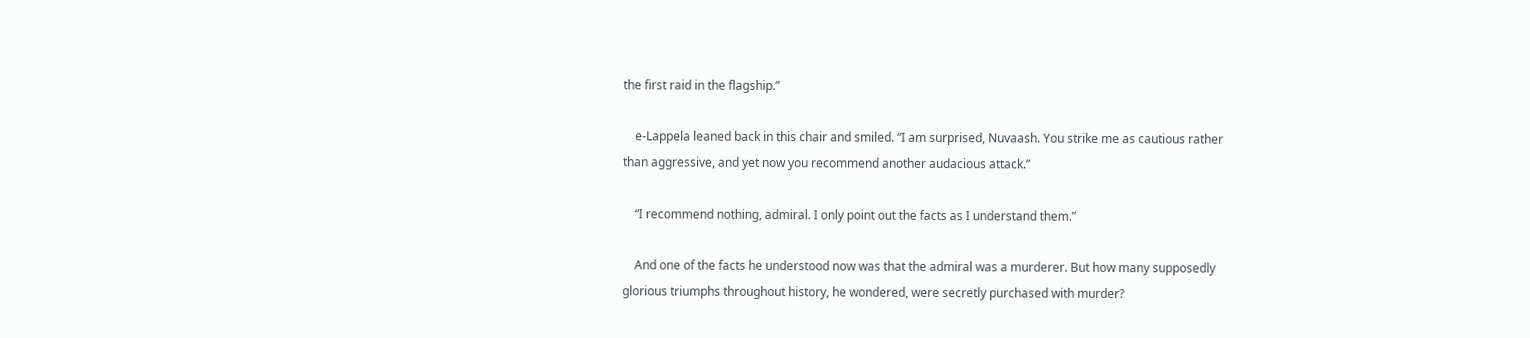the first raid in the flagship.”

    e-Lappela leaned back in this chair and smiled. “I am surprised, Nuvaash. You strike me as cautious rather than aggressive, and yet now you recommend another audacious attack.”

    “I recommend nothing, admiral. I only point out the facts as I understand them.”

    And one of the facts he understood now was that the admiral was a murderer. But how many supposedly glorious triumphs throughout history, he wondered, were secretly purchased with murder?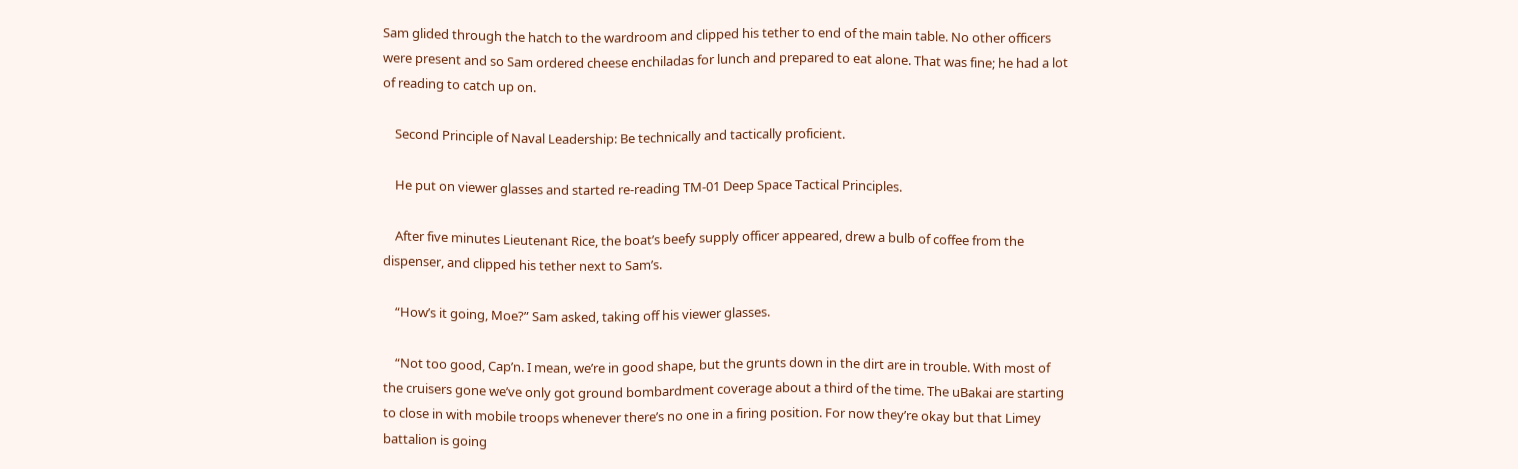Sam glided through the hatch to the wardroom and clipped his tether to end of the main table. No other officers were present and so Sam ordered cheese enchiladas for lunch and prepared to eat alone. That was fine; he had a lot of reading to catch up on.

    Second Principle of Naval Leadership: Be technically and tactically proficient.

    He put on viewer glasses and started re-reading TM-01 Deep Space Tactical Principles.

    After five minutes Lieutenant Rice, the boat’s beefy supply officer appeared, drew a bulb of coffee from the dispenser, and clipped his tether next to Sam’s.

    “How’s it going, Moe?” Sam asked, taking off his viewer glasses.

    “Not too good, Cap’n. I mean, we’re in good shape, but the grunts down in the dirt are in trouble. With most of the cruisers gone we’ve only got ground bombardment coverage about a third of the time. The uBakai are starting to close in with mobile troops whenever there’s no one in a firing position. For now they’re okay but that Limey battalion is going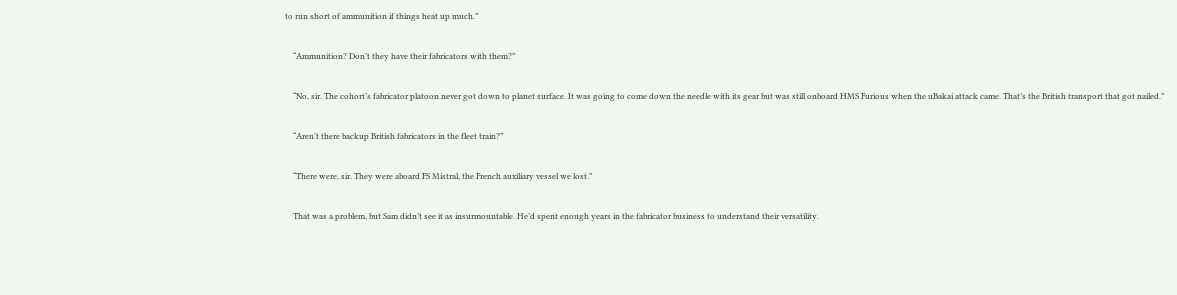to run short of ammunition if things heat up much.”

    “Ammunition? Don’t they have their fabricators with them?”

    “No, sir. The cohort’s fabricator platoon never got down to planet surface. It was going to come down the needle with its gear but was still onboard HMS Furious when the uBakai attack came. That’s the British transport that got nailed.”

    “Aren’t there backup British fabricators in the fleet train?”

    “There were, sir. They were aboard FS Mistral, the French auxiliary vessel we lost.”

    That was a problem, but Sam didn’t see it as insurmountable. He’d spent enough years in the fabricator business to understand their versatility.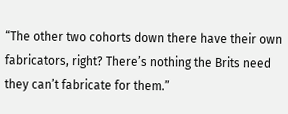“The other two cohorts down there have their own fabricators, right? There’s nothing the Brits need they can’t fabricate for them.”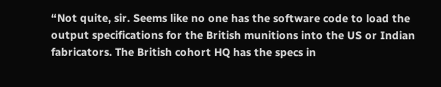“Not quite, sir. Seems like no one has the software code to load the output specifications for the British munitions into the US or Indian fabricators. The British cohort HQ has the specs in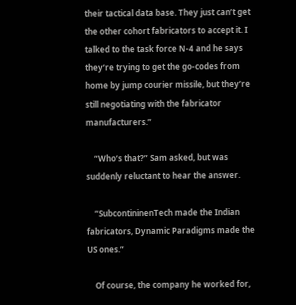their tactical data base. They just can’t get the other cohort fabricators to accept it. I talked to the task force N-4 and he says they’re trying to get the go-codes from home by jump courier missile, but they’re still negotiating with the fabricator manufacturers.”

    “Who’s that?” Sam asked, but was suddenly reluctant to hear the answer.

    “SubcontininenTech made the Indian fabricators, Dynamic Paradigms made the US ones.”

    Of course, the company he worked for,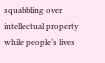squabbling over intellectual property while people’s lives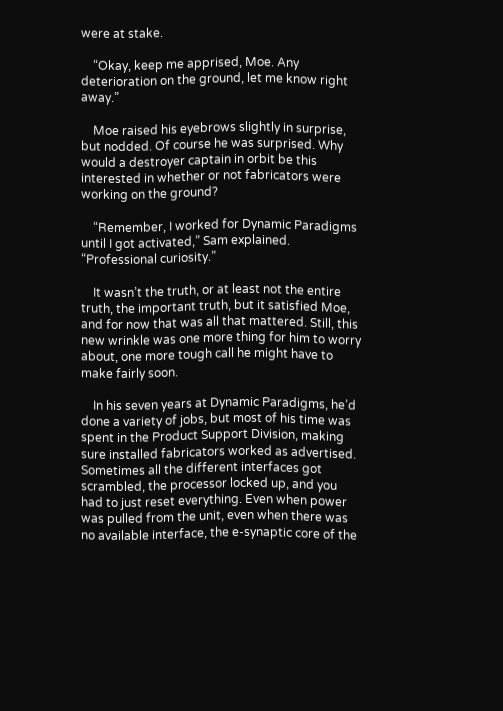were at stake.

    “Okay, keep me apprised, Moe. Any deterioration on the ground, let me know right away.”

    Moe raised his eyebrows slightly in surprise, but nodded. Of course he was surprised. Why would a destroyer captain in orbit be this interested in whether or not fabricators were working on the ground?

    “Remember, I worked for Dynamic Paradigms until I got activated,” Sam explained. “Professional curiosity.”

    It wasn’t the truth, or at least not the entire truth, the important truth, but it satisfied Moe, and for now that was all that mattered. Still, this new wrinkle was one more thing for him to worry about, one more tough call he might have to make fairly soon.

    In his seven years at Dynamic Paradigms, he’d done a variety of jobs, but most of his time was spent in the Product Support Division, making sure installed fabricators worked as advertised. Sometimes all the different interfaces got scrambled, the processor locked up, and you had to just reset everything. Even when power was pulled from the unit, even when there was no available interface, the e-synaptic core of the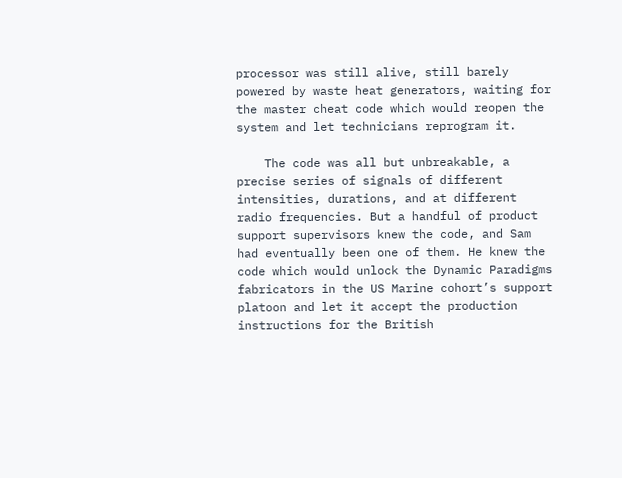processor was still alive, still barely powered by waste heat generators, waiting for the master cheat code which would reopen the system and let technicians reprogram it.

    The code was all but unbreakable, a precise series of signals of different intensities, durations, and at different radio frequencies. But a handful of product support supervisors knew the code, and Sam had eventually been one of them. He knew the code which would unlock the Dynamic Paradigms fabricators in the US Marine cohort’s support platoon and let it accept the production instructions for the British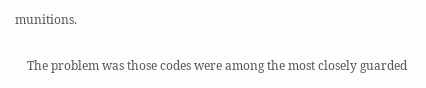munitions.

    The problem was those codes were among the most closely guarded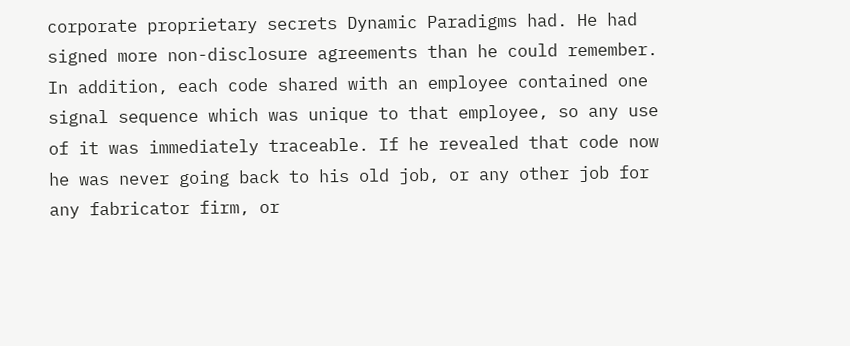corporate proprietary secrets Dynamic Paradigms had. He had signed more non-disclosure agreements than he could remember. In addition, each code shared with an employee contained one signal sequence which was unique to that employee, so any use of it was immediately traceable. If he revealed that code now he was never going back to his old job, or any other job for any fabricator firm, or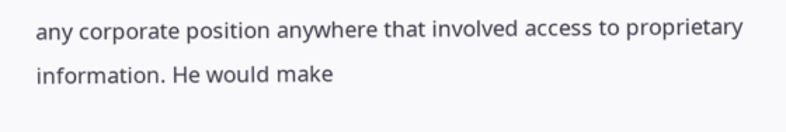any corporate position anywhere that involved access to proprietary information. He would make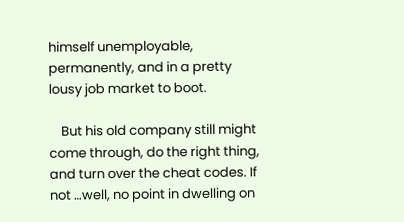himself unemployable, permanently, and in a pretty lousy job market to boot.

    But his old company still might come through, do the right thing, and turn over the cheat codes. If not …well, no point in dwelling on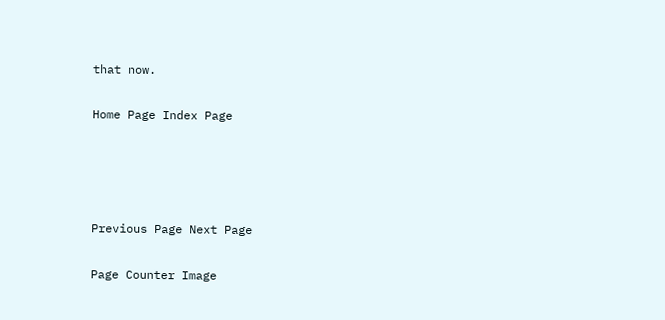that now.

Home Page Index Page




Previous Page Next Page

Page Counter Image